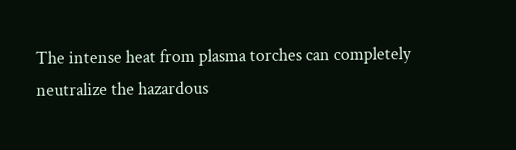The intense heat from plasma torches can completely neutralize the hazardous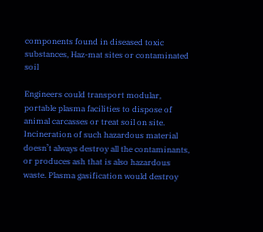components found in diseased toxic substances, Haz-mat sites or contaminated soil

Engineers could transport modular, portable plasma facilities to dispose of animal carcasses or treat soil on site. Incineration of such hazardous material doesn’t always destroy all the contaminants, or produces ash that is also hazardous waste. Plasma gasification would destroy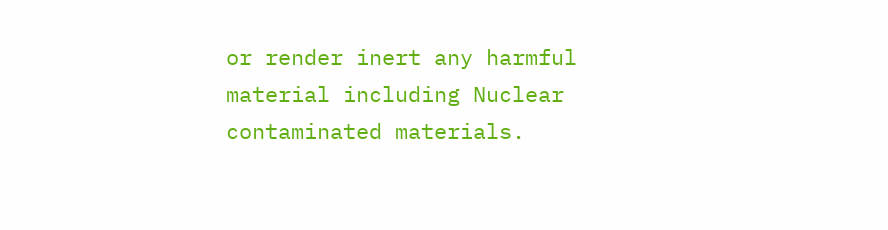or render inert any harmful material including Nuclear contaminated materials.